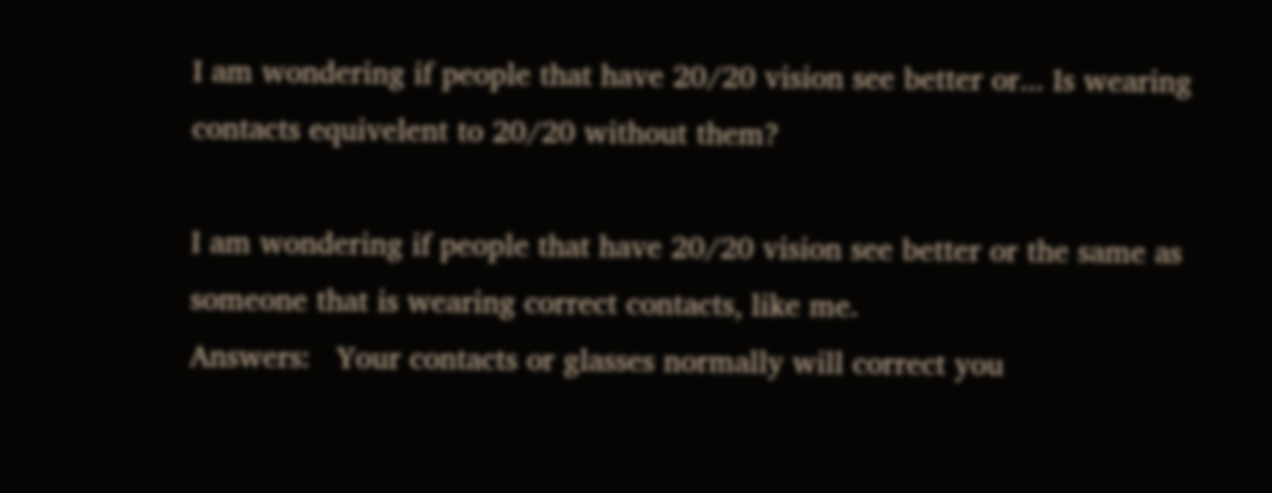I am wondering if people that have 20/20 vision see better or... Is wearing contacts equivelent to 20/20 without them?

I am wondering if people that have 20/20 vision see better or the same as someone that is wearing correct contacts, like me.
Answers:   Your contacts or glasses normally will correct you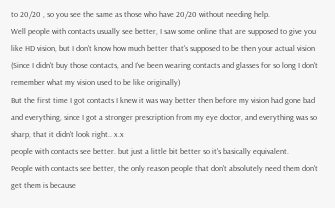to 20/20 , so you see the same as those who have 20/20 without needing help.
Well people with contacts usually see better, I saw some online that are supposed to give you like HD vision, but I don't know how much better that's supposed to be then your actual vision (Since I didn't buy those contacts, and I've been wearing contacts and glasses for so long I don't remember what my vision used to be like originally)
But the first time I got contacts I knew it was way better then before my vision had gone bad and everything, since I got a stronger prescription from my eye doctor, and everything was so sharp, that it didn't look right.. x.x
people with contacts see better. but just a little bit better so it's basically equivalent.
People with contacts see better, the only reason people that don't absolutely need them don't get them is because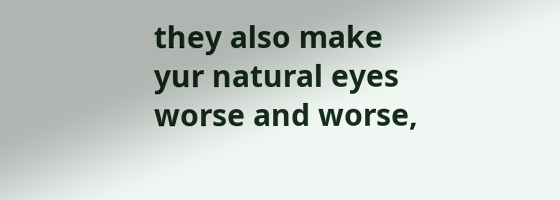they also make yur natural eyes worse and worse,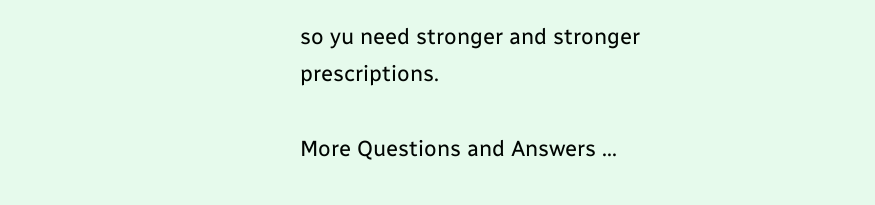so yu need stronger and stronger prescriptions.

More Questions and Answers ...